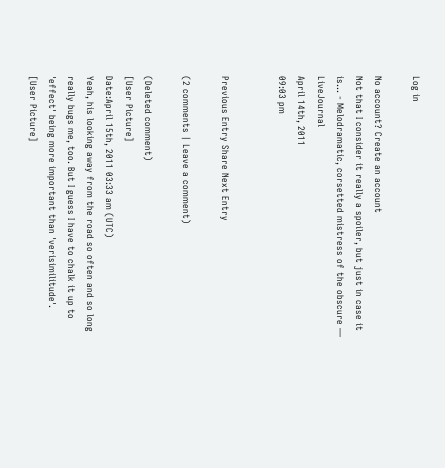Log in

No account? Create an account
Not that I consider it really a spoiler, but just in case it is… - Melodramatic, corsetted mistress of the obscure — LiveJournal
April 14th, 2011
09:03 pm


Previous Entry Share Next Entry

(2 comments | Leave a comment)

(Deleted comment)
[User Picture]
Date:April 15th, 2011 03:33 am (UTC)
Yeah, his looking away from the road so often and so long really bugs me, too. But I guess I have to chalk it up to 'effect' being more important than 'verisimilitude'.
[User Picture]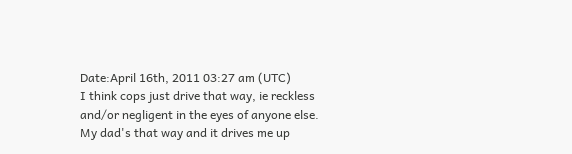Date:April 16th, 2011 03:27 am (UTC)
I think cops just drive that way, ie reckless and/or negligent in the eyes of anyone else. My dad's that way and it drives me up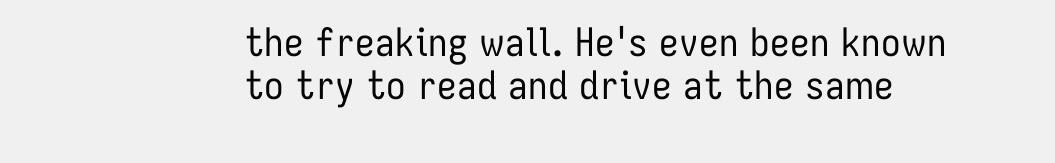the freaking wall. He's even been known to try to read and drive at the same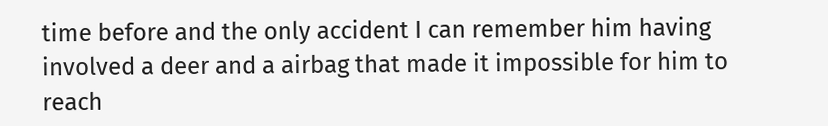time before and the only accident I can remember him having involved a deer and a airbag that made it impossible for him to reach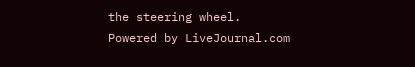the steering wheel.
Powered by LiveJournal.com